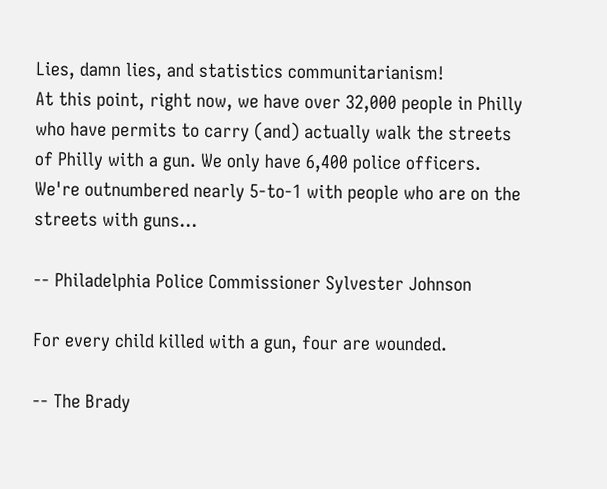Lies, damn lies, and statistics communitarianism!
At this point, right now, we have over 32,000 people in Philly who have permits to carry (and) actually walk the streets of Philly with a gun. We only have 6,400 police officers. We're outnumbered nearly 5-to-1 with people who are on the streets with guns...

-- Philadelphia Police Commissioner Sylvester Johnson

For every child killed with a gun, four are wounded.

-- The Brady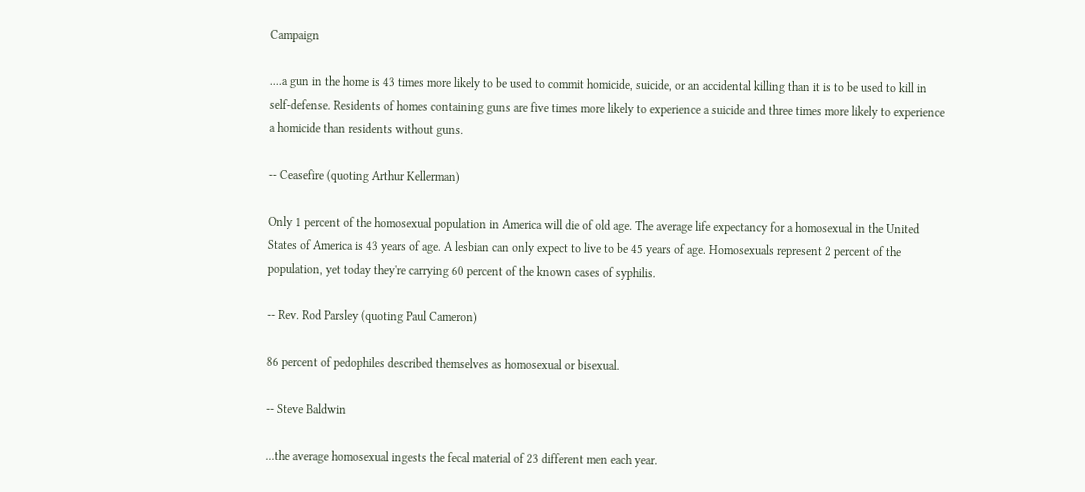Campaign

....a gun in the home is 43 times more likely to be used to commit homicide, suicide, or an accidental killing than it is to be used to kill in self-defense. Residents of homes containing guns are five times more likely to experience a suicide and three times more likely to experience a homicide than residents without guns.

-- Ceasefire (quoting Arthur Kellerman)

Only 1 percent of the homosexual population in America will die of old age. The average life expectancy for a homosexual in the United States of America is 43 years of age. A lesbian can only expect to live to be 45 years of age. Homosexuals represent 2 percent of the population, yet today they're carrying 60 percent of the known cases of syphilis.

-- Rev. Rod Parsley (quoting Paul Cameron)

86 percent of pedophiles described themselves as homosexual or bisexual.

-- Steve Baldwin

...the average homosexual ingests the fecal material of 23 different men each year.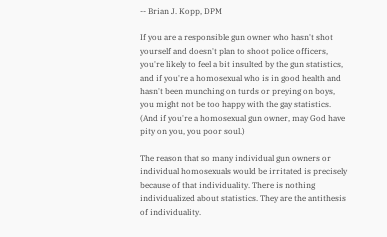-- Brian J. Kopp, DPM

If you are a responsible gun owner who hasn't shot yourself and doesn't plan to shoot police officers, you're likely to feel a bit insulted by the gun statistics, and if you're a homosexual who is in good health and hasn't been munching on turds or preying on boys, you might not be too happy with the gay statistics. (And if you're a homosexual gun owner, may God have pity on you, you poor soul.)

The reason that so many individual gun owners or individual homosexuals would be irritated is precisely because of that individuality. There is nothing individualized about statistics. They are the antithesis of individuality.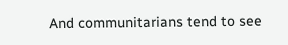And communitarians tend to see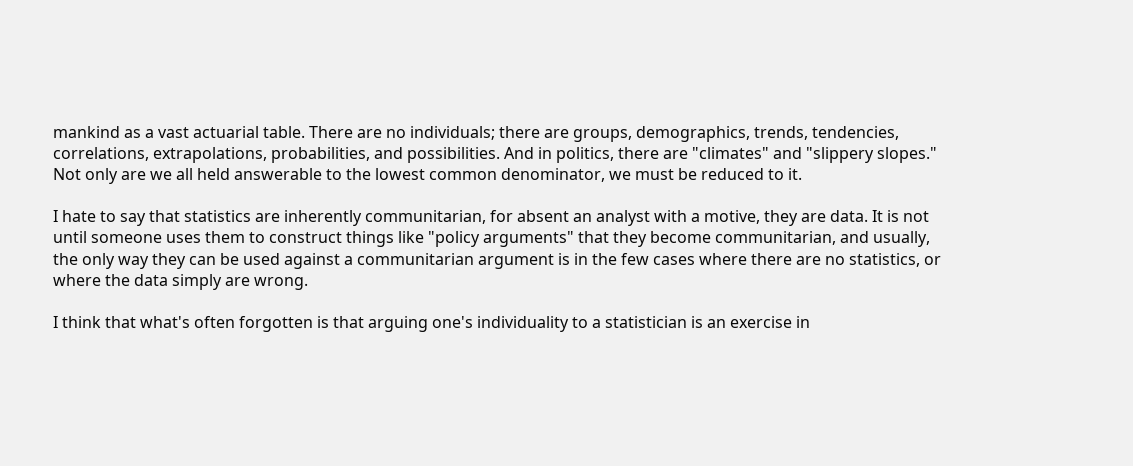mankind as a vast actuarial table. There are no individuals; there are groups, demographics, trends, tendencies, correlations, extrapolations, probabilities, and possibilities. And in politics, there are "climates" and "slippery slopes." Not only are we all held answerable to the lowest common denominator, we must be reduced to it.

I hate to say that statistics are inherently communitarian, for absent an analyst with a motive, they are data. It is not until someone uses them to construct things like "policy arguments" that they become communitarian, and usually, the only way they can be used against a communitarian argument is in the few cases where there are no statistics, or where the data simply are wrong.

I think that what's often forgotten is that arguing one's individuality to a statistician is an exercise in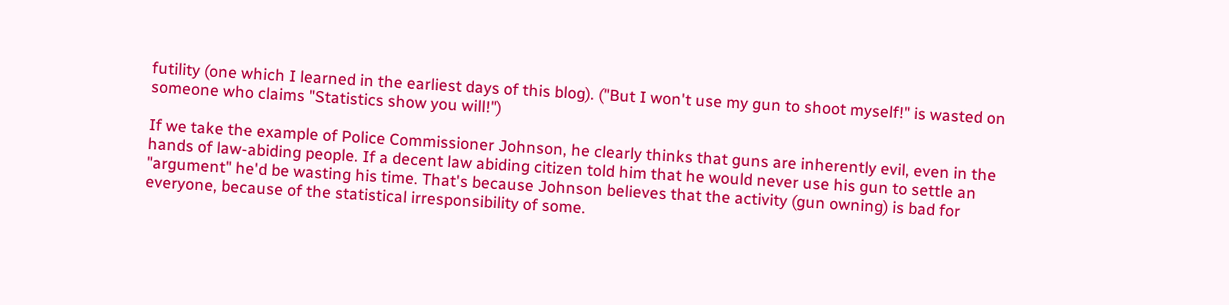futility (one which I learned in the earliest days of this blog). ("But I won't use my gun to shoot myself!" is wasted on someone who claims "Statistics show you will!")

If we take the example of Police Commissioner Johnson, he clearly thinks that guns are inherently evil, even in the hands of law-abiding people. If a decent law abiding citizen told him that he would never use his gun to settle an "argument" he'd be wasting his time. That's because Johnson believes that the activity (gun owning) is bad for everyone, because of the statistical irresponsibility of some.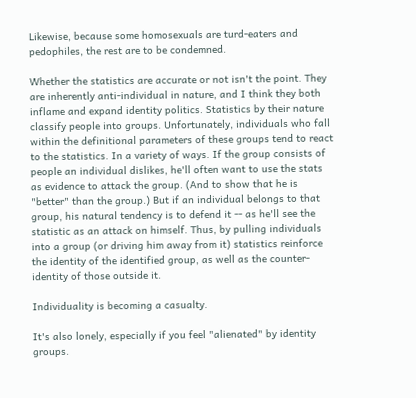Likewise, because some homosexuals are turd-eaters and pedophiles, the rest are to be condemned.

Whether the statistics are accurate or not isn't the point. They are inherently anti-individual in nature, and I think they both inflame and expand identity politics. Statistics by their nature classify people into groups. Unfortunately, individuals who fall within the definitional parameters of these groups tend to react to the statistics. In a variety of ways. If the group consists of people an individual dislikes, he'll often want to use the stats as evidence to attack the group. (And to show that he is "better" than the group.) But if an individual belongs to that group, his natural tendency is to defend it -- as he'll see the statistic as an attack on himself. Thus, by pulling individuals into a group (or driving him away from it) statistics reinforce the identity of the identified group, as well as the counter-identity of those outside it.

Individuality is becoming a casualty.

It's also lonely, especially if you feel "alienated" by identity groups.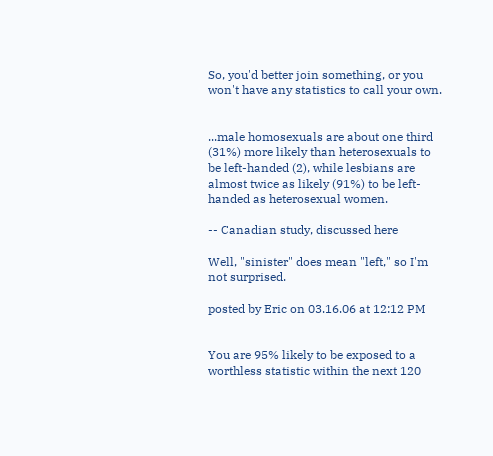So, you'd better join something, or you won't have any statistics to call your own.


...male homosexuals are about one third (31%) more likely than heterosexuals to be left-handed (2), while lesbians are almost twice as likely (91%) to be left-handed as heterosexual women.

-- Canadian study, discussed here

Well, "sinister" does mean "left," so I'm not surprised.

posted by Eric on 03.16.06 at 12:12 PM


You are 95% likely to be exposed to a worthless statistic within the next 120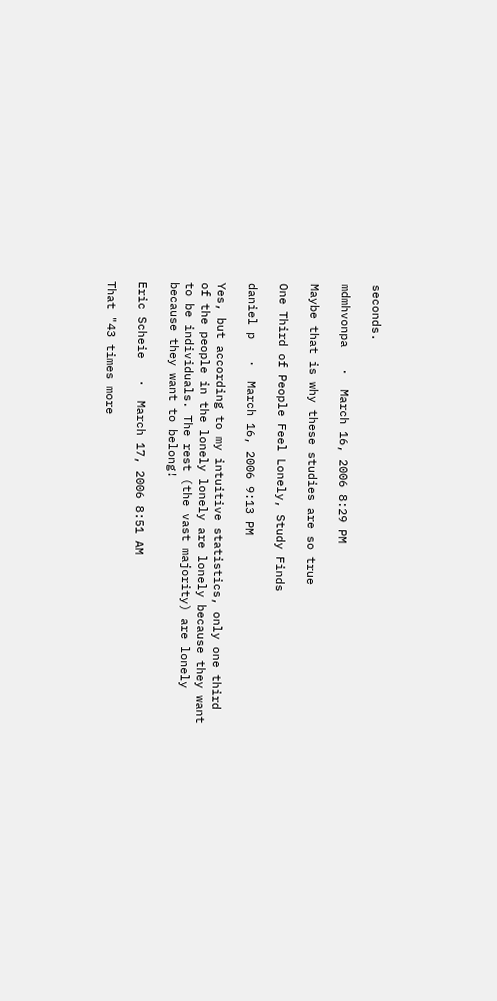seconds.

mdmhvonpa   ·  March 16, 2006 8:29 PM

Maybe that is why these studies are so true

One Third of People Feel Lonely, Study Finds

daniel p   ·  March 16, 2006 9:13 PM

Yes, but according to my intuitive statistics, only one third of the people in the lonely lonely are lonely because they want to be individuals. The rest (the vast majority) are lonely because they want to belong!

Eric Scheie   ·  March 17, 2006 8:51 AM

That "43 times more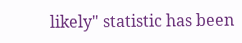likely" statistic has been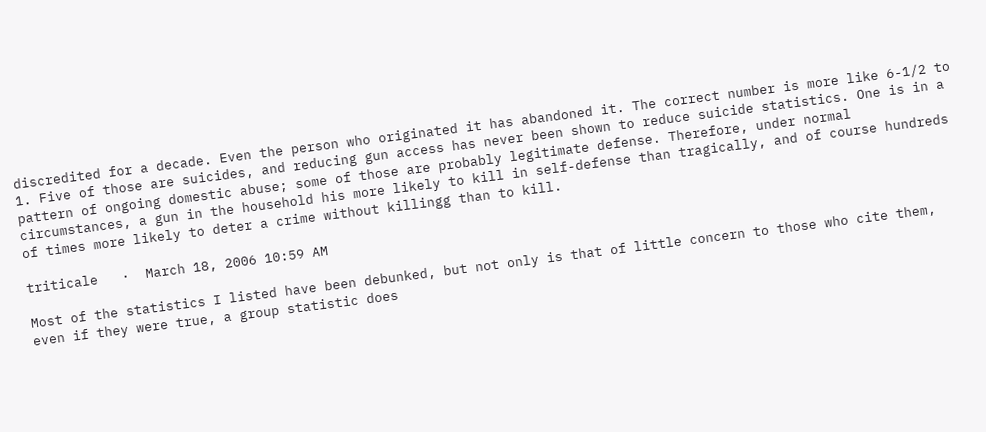discredited for a decade. Even the person who originated it has abandoned it. The correct number is more like 6-1/2 to 1. Five of those are suicides, and reducing gun access has never been shown to reduce suicide statistics. One is in a pattern of ongoing domestic abuse; some of those are probably legitimate defense. Therefore, under normal circumstances, a gun in the household his more likely to kill in self-defense than tragically, and of course hundreds of times more likely to deter a crime without killingg than to kill.

triticale   ·  March 18, 2006 10:59 AM

Most of the statistics I listed have been debunked, but not only is that of little concern to those who cite them, even if they were true, a group statistic does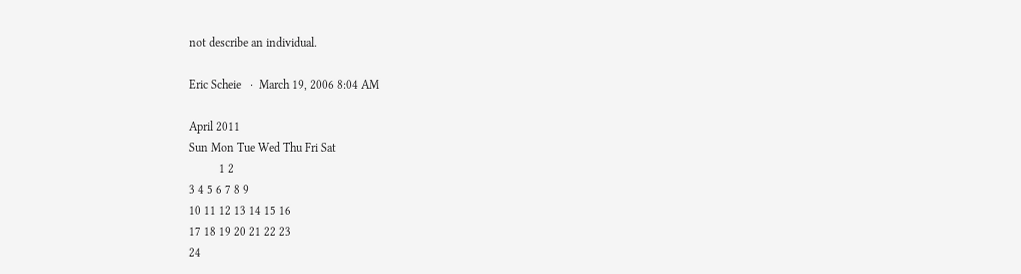not describe an individual.

Eric Scheie   ·  March 19, 2006 8:04 AM

April 2011
Sun Mon Tue Wed Thu Fri Sat
          1 2
3 4 5 6 7 8 9
10 11 12 13 14 15 16
17 18 19 20 21 22 23
24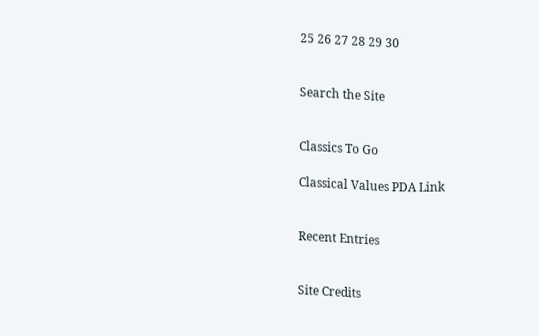25 26 27 28 29 30


Search the Site


Classics To Go

Classical Values PDA Link


Recent Entries


Site Credits